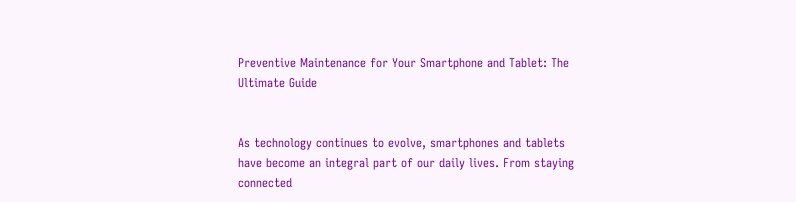Preventive Maintenance for Your Smartphone and Tablet: The Ultimate Guide


As technology continues to evolve, smartphones and tablets have become an integral part of our daily lives. From staying connected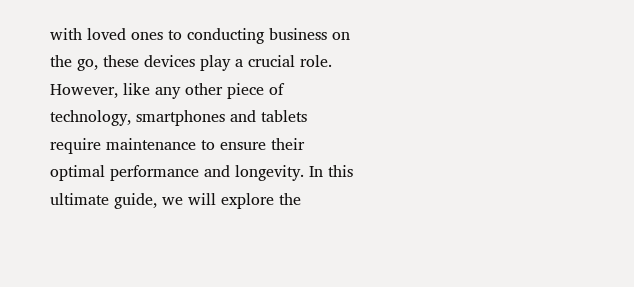with loved ones to conducting business on the go, these devices play a crucial role. However, like any other piece of technology, smartphones and tablets require maintenance to ensure their optimal performance and longevity. In this ultimate guide, we will explore the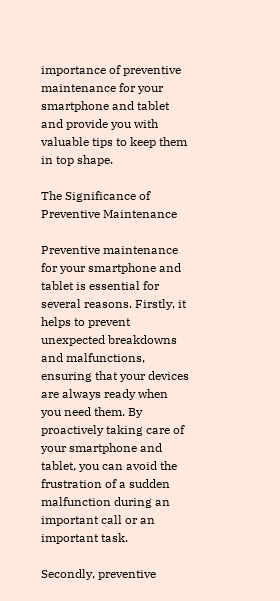importance of preventive maintenance for your smartphone and tablet and provide you with valuable tips to keep them in top shape.

The Significance of Preventive Maintenance

Preventive maintenance for your smartphone and tablet is essential for several reasons. Firstly, it helps to prevent unexpected breakdowns and malfunctions, ensuring that your devices are always ready when you need them. By proactively taking care of your smartphone and tablet, you can avoid the frustration of a sudden malfunction during an important call or an important task.

Secondly, preventive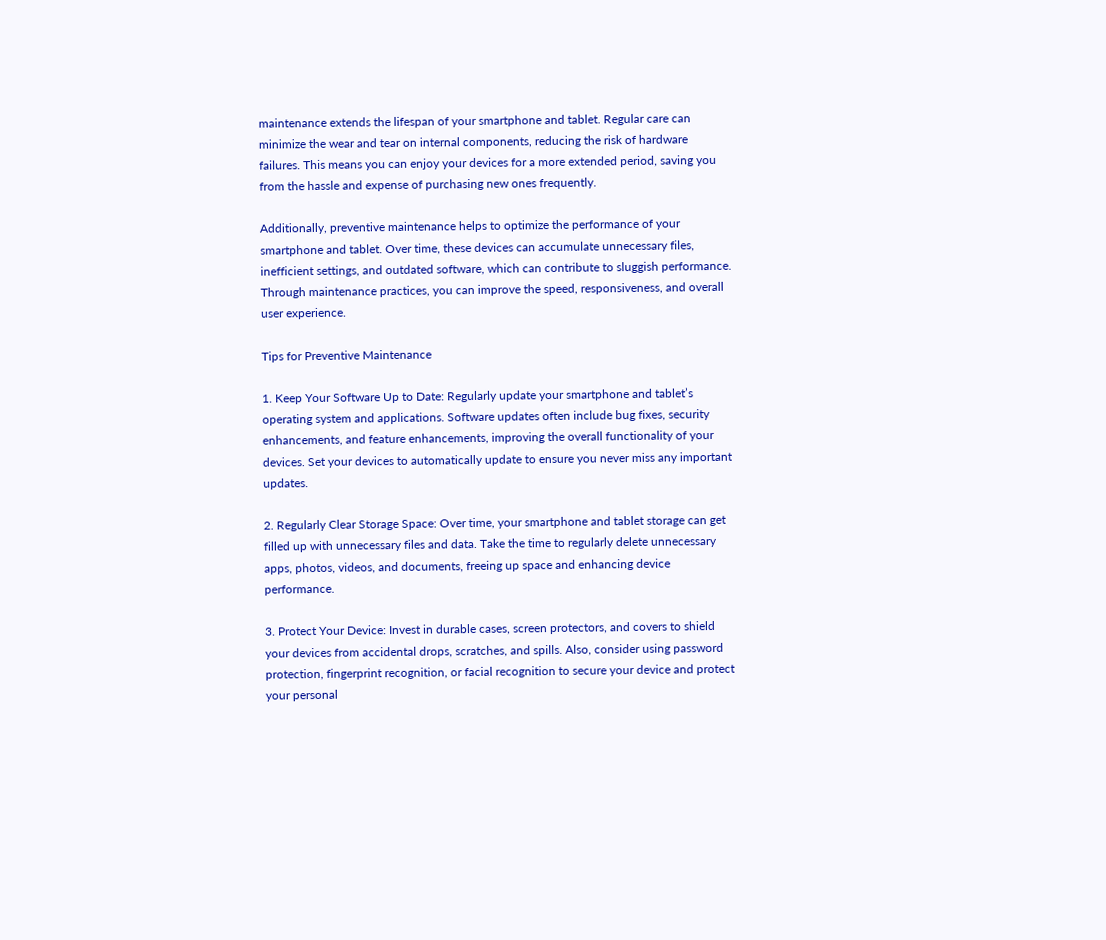maintenance extends the lifespan of your smartphone and tablet. Regular care can minimize the wear and tear on internal components, reducing the risk of hardware failures. This means you can enjoy your devices for a more extended period, saving you from the hassle and expense of purchasing new ones frequently.

Additionally, preventive maintenance helps to optimize the performance of your smartphone and tablet. Over time, these devices can accumulate unnecessary files, inefficient settings, and outdated software, which can contribute to sluggish performance. Through maintenance practices, you can improve the speed, responsiveness, and overall user experience.

Tips for Preventive Maintenance

1. Keep Your Software Up to Date: Regularly update your smartphone and tablet’s operating system and applications. Software updates often include bug fixes, security enhancements, and feature enhancements, improving the overall functionality of your devices. Set your devices to automatically update to ensure you never miss any important updates.

2. Regularly Clear Storage Space: Over time, your smartphone and tablet storage can get filled up with unnecessary files and data. Take the time to regularly delete unnecessary apps, photos, videos, and documents, freeing up space and enhancing device performance.

3. Protect Your Device: Invest in durable cases, screen protectors, and covers to shield your devices from accidental drops, scratches, and spills. Also, consider using password protection, fingerprint recognition, or facial recognition to secure your device and protect your personal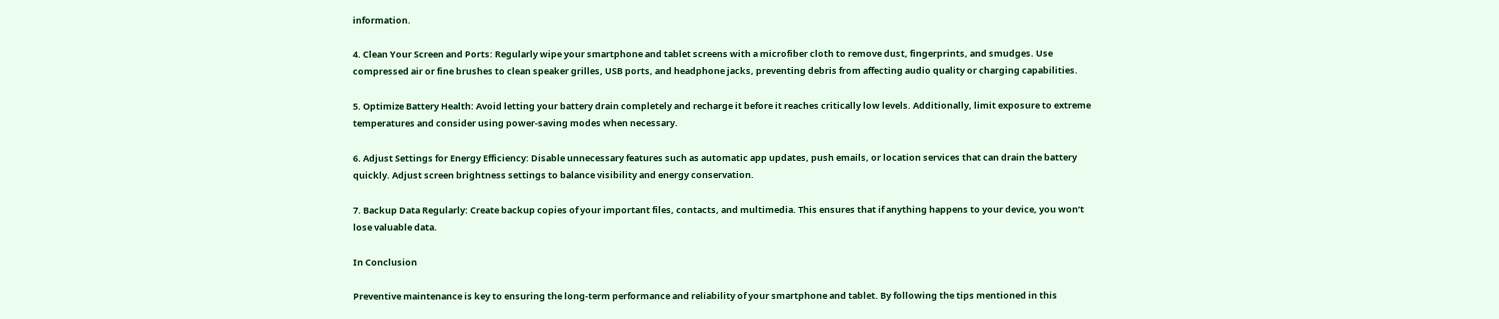information.

4. Clean Your Screen and Ports: Regularly wipe your smartphone and tablet screens with a microfiber cloth to remove dust, fingerprints, and smudges. Use compressed air or fine brushes to clean speaker grilles, USB ports, and headphone jacks, preventing debris from affecting audio quality or charging capabilities.

5. Optimize Battery Health: Avoid letting your battery drain completely and recharge it before it reaches critically low levels. Additionally, limit exposure to extreme temperatures and consider using power-saving modes when necessary.

6. Adjust Settings for Energy Efficiency: Disable unnecessary features such as automatic app updates, push emails, or location services that can drain the battery quickly. Adjust screen brightness settings to balance visibility and energy conservation.

7. Backup Data Regularly: Create backup copies of your important files, contacts, and multimedia. This ensures that if anything happens to your device, you won’t lose valuable data.

In Conclusion

Preventive maintenance is key to ensuring the long-term performance and reliability of your smartphone and tablet. By following the tips mentioned in this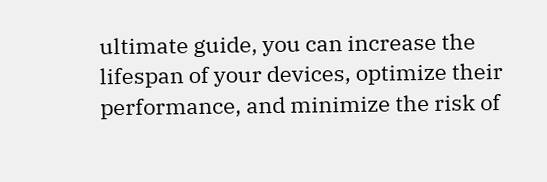ultimate guide, you can increase the lifespan of your devices, optimize their performance, and minimize the risk of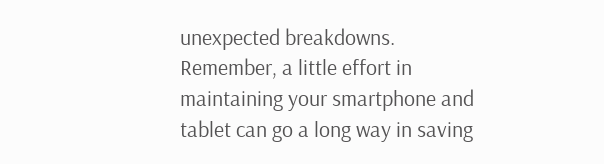unexpected breakdowns. Remember, a little effort in maintaining your smartphone and tablet can go a long way in saving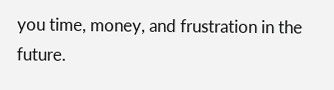you time, money, and frustration in the future.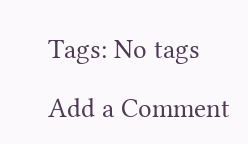Tags: No tags

Add a Comment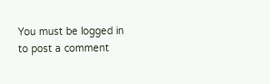You must be logged in to post a comment